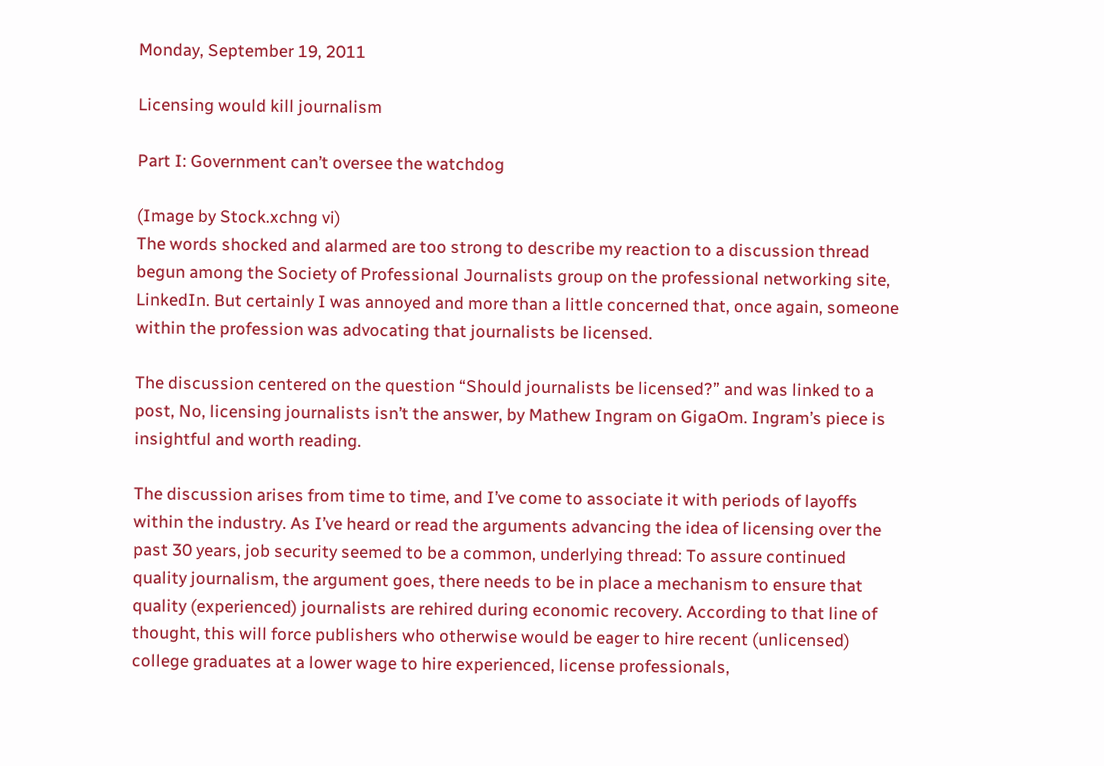Monday, September 19, 2011

Licensing would kill journalism

Part I: Government can’t oversee the watchdog

(Image by Stock.xchng vi)
The words shocked and alarmed are too strong to describe my reaction to a discussion thread begun among the Society of Professional Journalists group on the professional networking site, LinkedIn. But certainly I was annoyed and more than a little concerned that, once again, someone within the profession was advocating that journalists be licensed.

The discussion centered on the question “Should journalists be licensed?” and was linked to a post, No, licensing journalists isn’t the answer, by Mathew Ingram on GigaOm. Ingram’s piece is insightful and worth reading.

The discussion arises from time to time, and I’ve come to associate it with periods of layoffs within the industry. As I’ve heard or read the arguments advancing the idea of licensing over the past 30 years, job security seemed to be a common, underlying thread: To assure continued quality journalism, the argument goes, there needs to be in place a mechanism to ensure that quality (experienced) journalists are rehired during economic recovery. According to that line of thought, this will force publishers who otherwise would be eager to hire recent (unlicensed) college graduates at a lower wage to hire experienced, license professionals,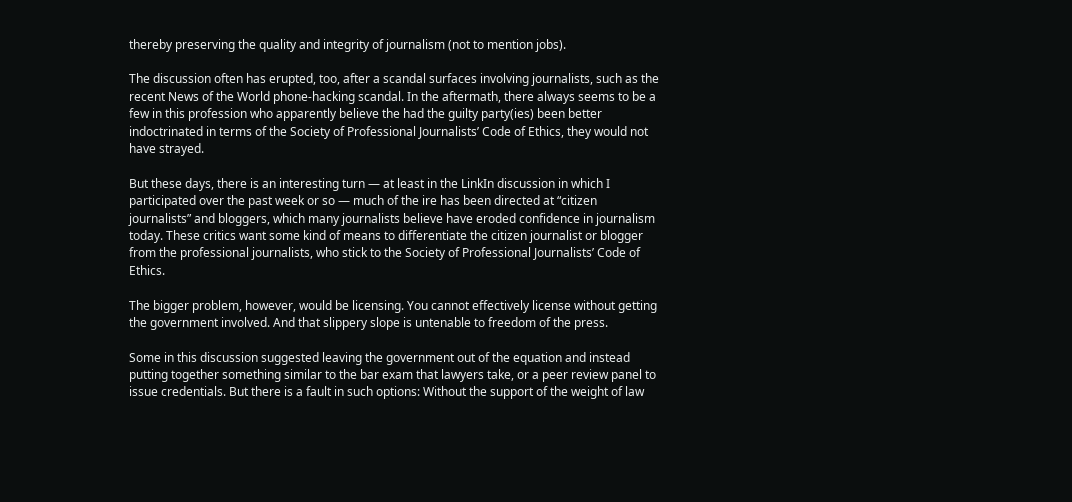thereby preserving the quality and integrity of journalism (not to mention jobs).

The discussion often has erupted, too, after a scandal surfaces involving journalists, such as the recent News of the World phone-hacking scandal. In the aftermath, there always seems to be a few in this profession who apparently believe the had the guilty party(ies) been better indoctrinated in terms of the Society of Professional Journalists’ Code of Ethics, they would not have strayed.

But these days, there is an interesting turn — at least in the LinkIn discussion in which I participated over the past week or so — much of the ire has been directed at “citizen journalists” and bloggers, which many journalists believe have eroded confidence in journalism today. These critics want some kind of means to differentiate the citizen journalist or blogger from the professional journalists, who stick to the Society of Professional Journalists’ Code of Ethics.

The bigger problem, however, would be licensing. You cannot effectively license without getting the government involved. And that slippery slope is untenable to freedom of the press.

Some in this discussion suggested leaving the government out of the equation and instead putting together something similar to the bar exam that lawyers take, or a peer review panel to issue credentials. But there is a fault in such options: Without the support of the weight of law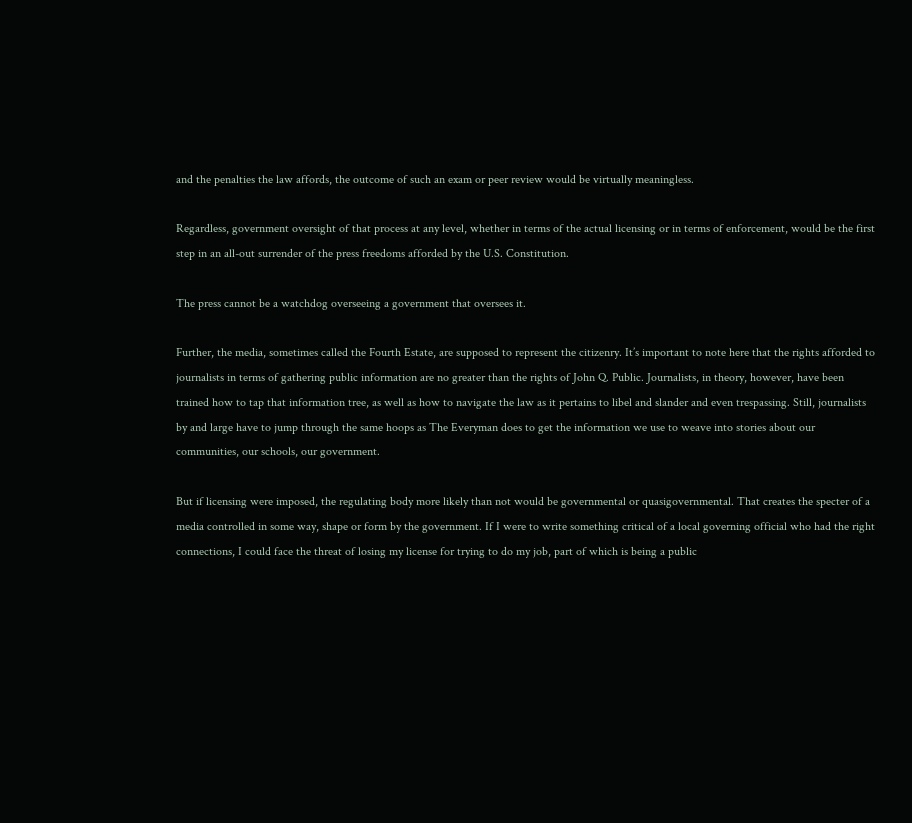and the penalties the law affords, the outcome of such an exam or peer review would be virtually meaningless.

Regardless, government oversight of that process at any level, whether in terms of the actual licensing or in terms of enforcement, would be the first step in an all-out surrender of the press freedoms afforded by the U.S. Constitution.

The press cannot be a watchdog overseeing a government that oversees it.

Further, the media, sometimes called the Fourth Estate, are supposed to represent the citizenry. It’s important to note here that the rights afforded to journalists in terms of gathering public information are no greater than the rights of John Q. Public. Journalists, in theory, however, have been trained how to tap that information tree, as well as how to navigate the law as it pertains to libel and slander and even trespassing. Still, journalists by and large have to jump through the same hoops as The Everyman does to get the information we use to weave into stories about our communities, our schools, our government.

But if licensing were imposed, the regulating body more likely than not would be governmental or quasigovernmental. That creates the specter of a media controlled in some way, shape or form by the government. If I were to write something critical of a local governing official who had the right connections, I could face the threat of losing my license for trying to do my job, part of which is being a public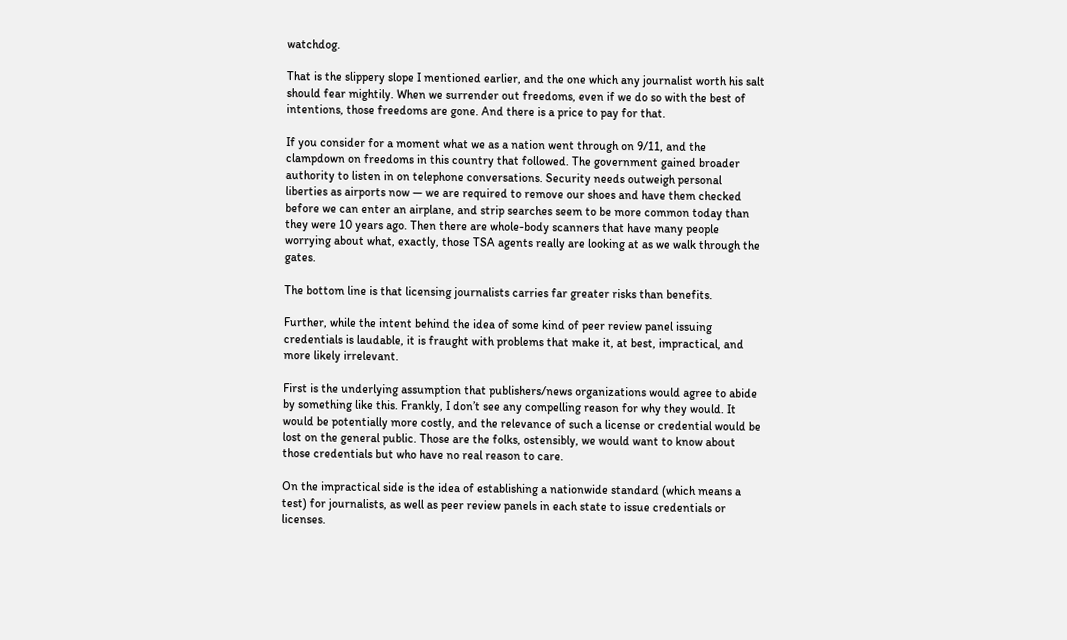watchdog.

That is the slippery slope I mentioned earlier, and the one which any journalist worth his salt should fear mightily. When we surrender out freedoms, even if we do so with the best of intentions, those freedoms are gone. And there is a price to pay for that.

If you consider for a moment what we as a nation went through on 9/11, and the clampdown on freedoms in this country that followed. The government gained broader authority to listen in on telephone conversations. Security needs outweigh personal liberties as airports now — we are required to remove our shoes and have them checked before we can enter an airplane, and strip searches seem to be more common today than they were 10 years ago. Then there are whole-body scanners that have many people worrying about what, exactly, those TSA agents really are looking at as we walk through the gates.

The bottom line is that licensing journalists carries far greater risks than benefits.

Further, while the intent behind the idea of some kind of peer review panel issuing credentials is laudable, it is fraught with problems that make it, at best, impractical, and more likely irrelevant.

First is the underlying assumption that publishers/news organizations would agree to abide by something like this. Frankly, I don’t see any compelling reason for why they would. It would be potentially more costly, and the relevance of such a license or credential would be lost on the general public. Those are the folks, ostensibly, we would want to know about those credentials but who have no real reason to care.

On the impractical side is the idea of establishing a nationwide standard (which means a test) for journalists, as well as peer review panels in each state to issue credentials or licenses.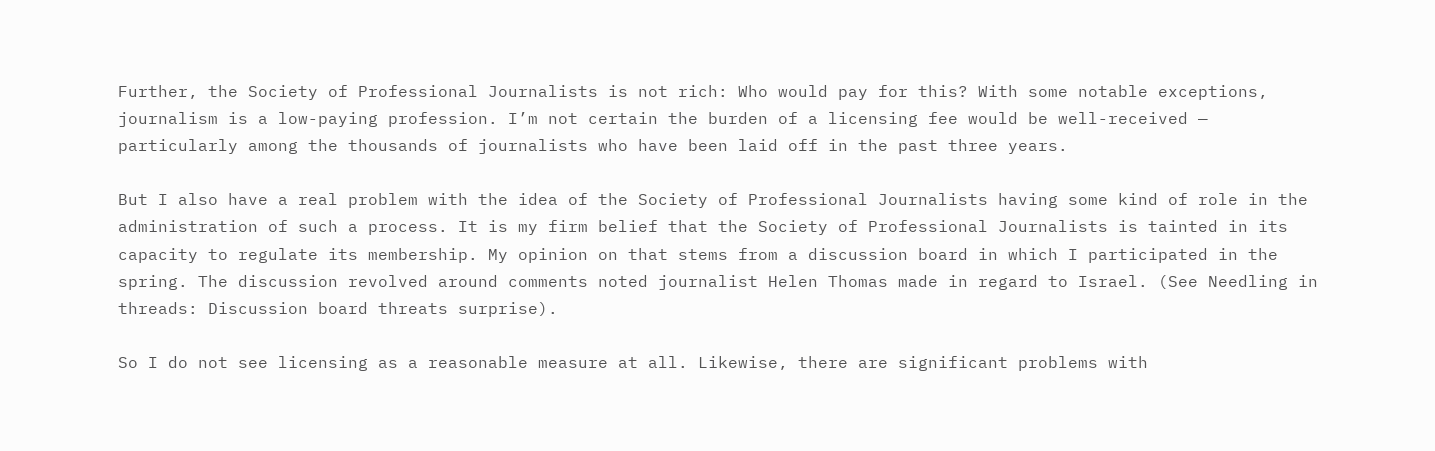Further, the Society of Professional Journalists is not rich: Who would pay for this? With some notable exceptions, journalism is a low-paying profession. I’m not certain the burden of a licensing fee would be well-received — particularly among the thousands of journalists who have been laid off in the past three years.

But I also have a real problem with the idea of the Society of Professional Journalists having some kind of role in the administration of such a process. It is my firm belief that the Society of Professional Journalists is tainted in its capacity to regulate its membership. My opinion on that stems from a discussion board in which I participated in the spring. The discussion revolved around comments noted journalist Helen Thomas made in regard to Israel. (See Needling in threads: Discussion board threats surprise).

So I do not see licensing as a reasonable measure at all. Likewise, there are significant problems with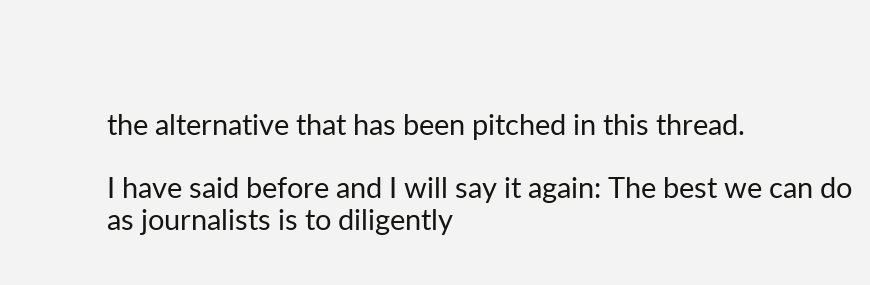the alternative that has been pitched in this thread.

I have said before and I will say it again: The best we can do as journalists is to diligently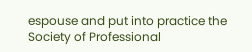espouse and put into practice the Society of Professional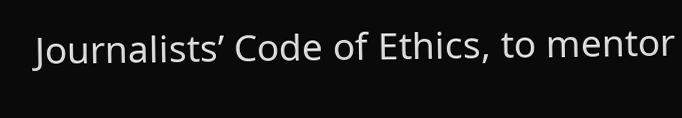Journalists’ Code of Ethics, to mentor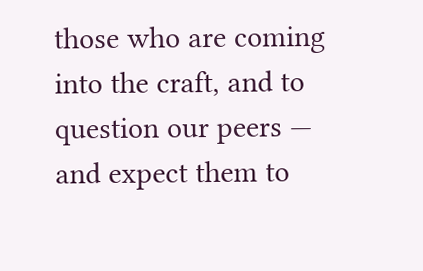those who are coming into the craft, and to question our peers — and expect them to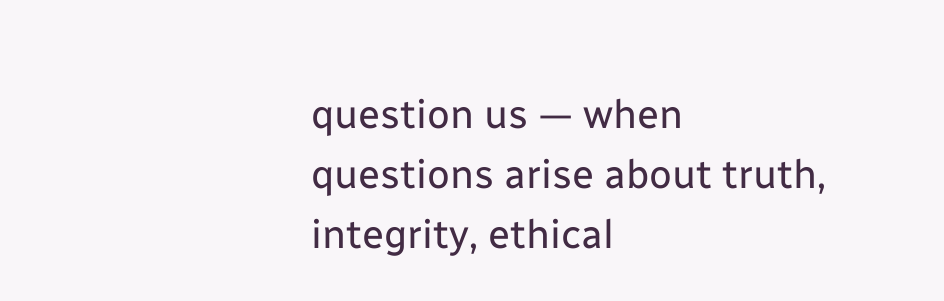question us — when questions arise about truth, integrity, ethical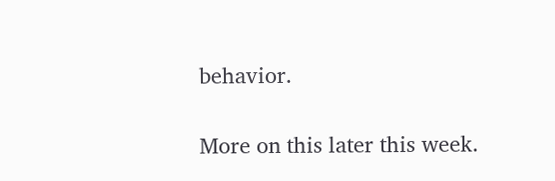behavior.

More on this later this week.